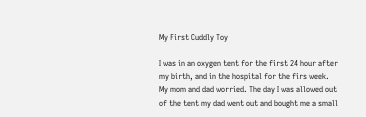My First Cuddly Toy

I was in an oxygen tent for the first 24 hour after my birth, and in the hospital for the firs week. My mom and dad worried. The day I was allowed out of the tent my dad went out and bought me a small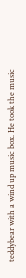teddybear with a wind up music box. He took the music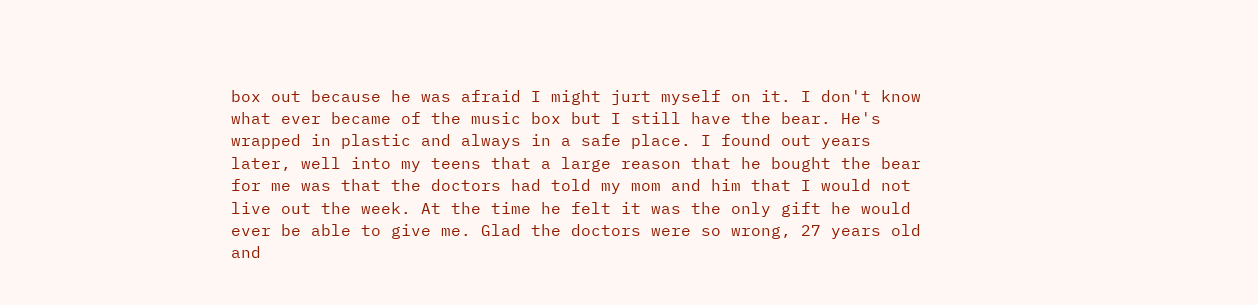box out because he was afraid I might jurt myself on it. I don't know what ever became of the music box but I still have the bear. He's wrapped in plastic and always in a safe place. I found out years later, well into my teens that a large reason that he bought the bear for me was that the doctors had told my mom and him that I would not live out the week. At the time he felt it was the only gift he would ever be able to give me. Glad the doctors were so wrong, 27 years old and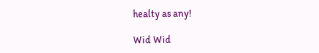healty as any!

Wid Wid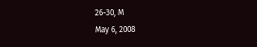26-30, M
May 6, 2008